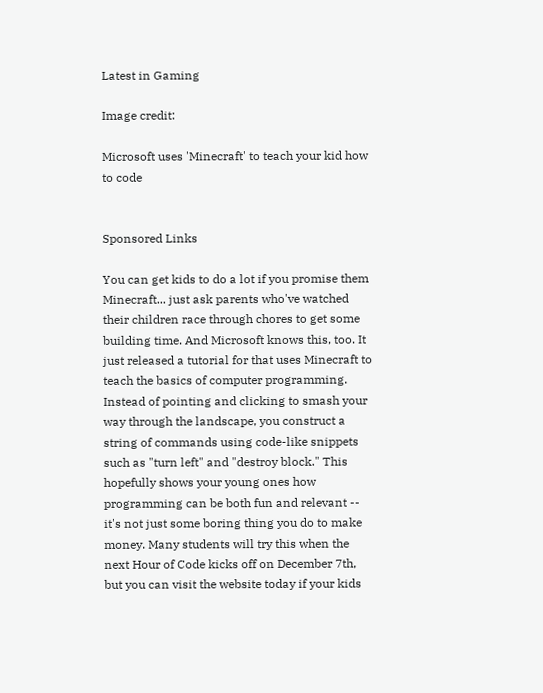Latest in Gaming

Image credit:

Microsoft uses 'Minecraft' to teach your kid how to code


Sponsored Links

You can get kids to do a lot if you promise them Minecraft... just ask parents who've watched their children race through chores to get some building time. And Microsoft knows this, too. It just released a tutorial for that uses Minecraft to teach the basics of computer programming. Instead of pointing and clicking to smash your way through the landscape, you construct a string of commands using code-like snippets such as "turn left" and "destroy block." This hopefully shows your young ones how programming can be both fun and relevant -- it's not just some boring thing you do to make money. Many students will try this when the next Hour of Code kicks off on December 7th, but you can visit the website today if your kids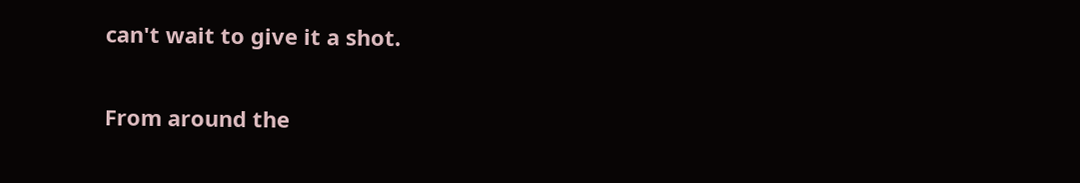can't wait to give it a shot.

From around the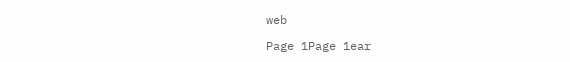web

Page 1Page 1ear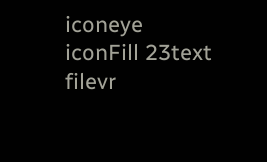iconeye iconFill 23text filevr